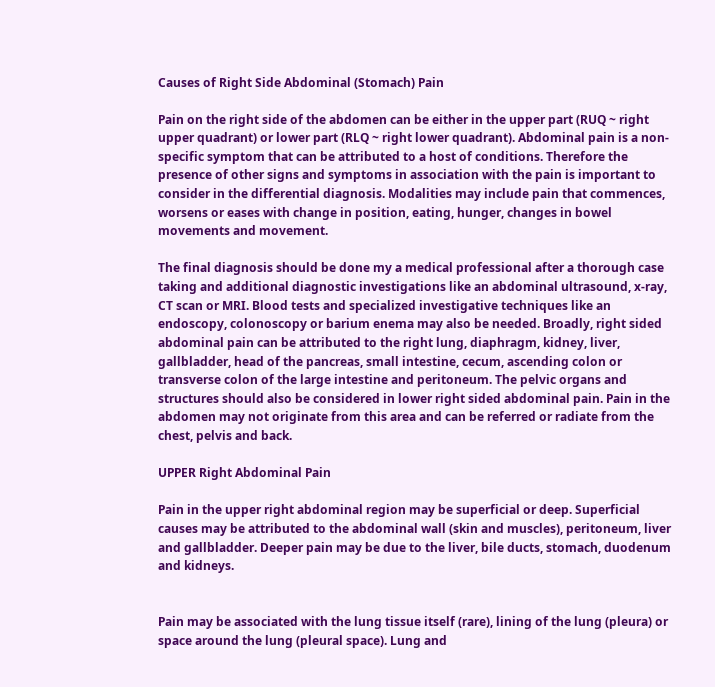Causes of Right Side Abdominal (Stomach) Pain

Pain on the right side of the abdomen can be either in the upper part (RUQ ~ right upper quadrant) or lower part (RLQ ~ right lower quadrant). Abdominal pain is a non-specific symptom that can be attributed to a host of conditions. Therefore the presence of other signs and symptoms in association with the pain is important to consider in the differential diagnosis. Modalities may include pain that commences, worsens or eases with change in position, eating, hunger, changes in bowel movements and movement.

The final diagnosis should be done my a medical professional after a thorough case taking and additional diagnostic investigations like an abdominal ultrasound, x-ray, CT scan or MRI. Blood tests and specialized investigative techniques like an endoscopy, colonoscopy or barium enema may also be needed. Broadly, right sided abdominal pain can be attributed to the right lung, diaphragm, kidney, liver, gallbladder, head of the pancreas, small intestine, cecum, ascending colon or transverse colon of the large intestine and peritoneum. The pelvic organs and structures should also be considered in lower right sided abdominal pain. Pain in the abdomen may not originate from this area and can be referred or radiate from the chest, pelvis and back.

UPPER Right Abdominal Pain

Pain in the upper right abdominal region may be superficial or deep. Superficial causes may be attributed to the abdominal wall (skin and muscles), peritoneum, liver and gallbladder. Deeper pain may be due to the liver, bile ducts, stomach, duodenum and kidneys.


Pain may be associated with the lung tissue itself (rare), lining of the lung (pleura) or space around the lung (pleural space). Lung and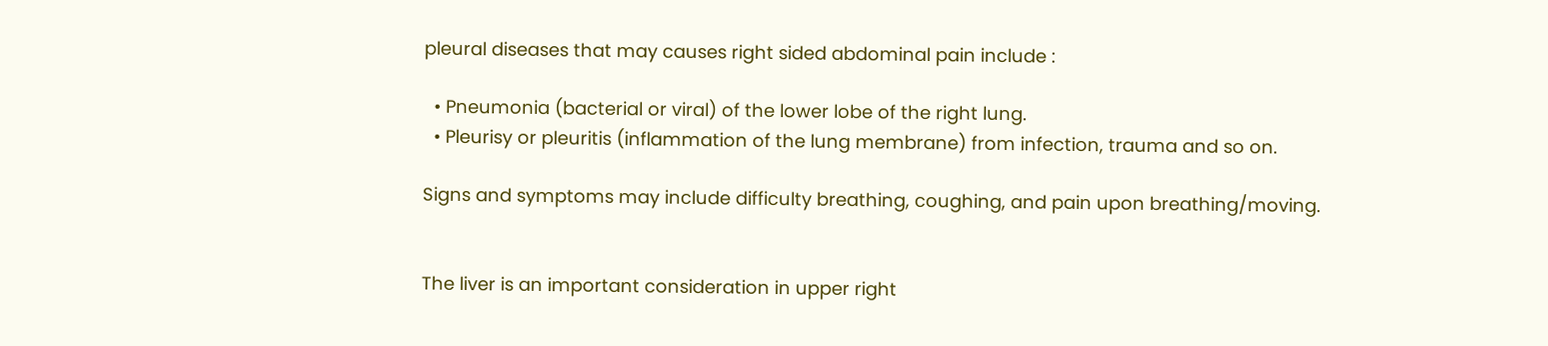pleural diseases that may causes right sided abdominal pain include :

  • Pneumonia (bacterial or viral) of the lower lobe of the right lung.
  • Pleurisy or pleuritis (inflammation of the lung membrane) from infection, trauma and so on.

Signs and symptoms may include difficulty breathing, coughing, and pain upon breathing/moving.


The liver is an important consideration in upper right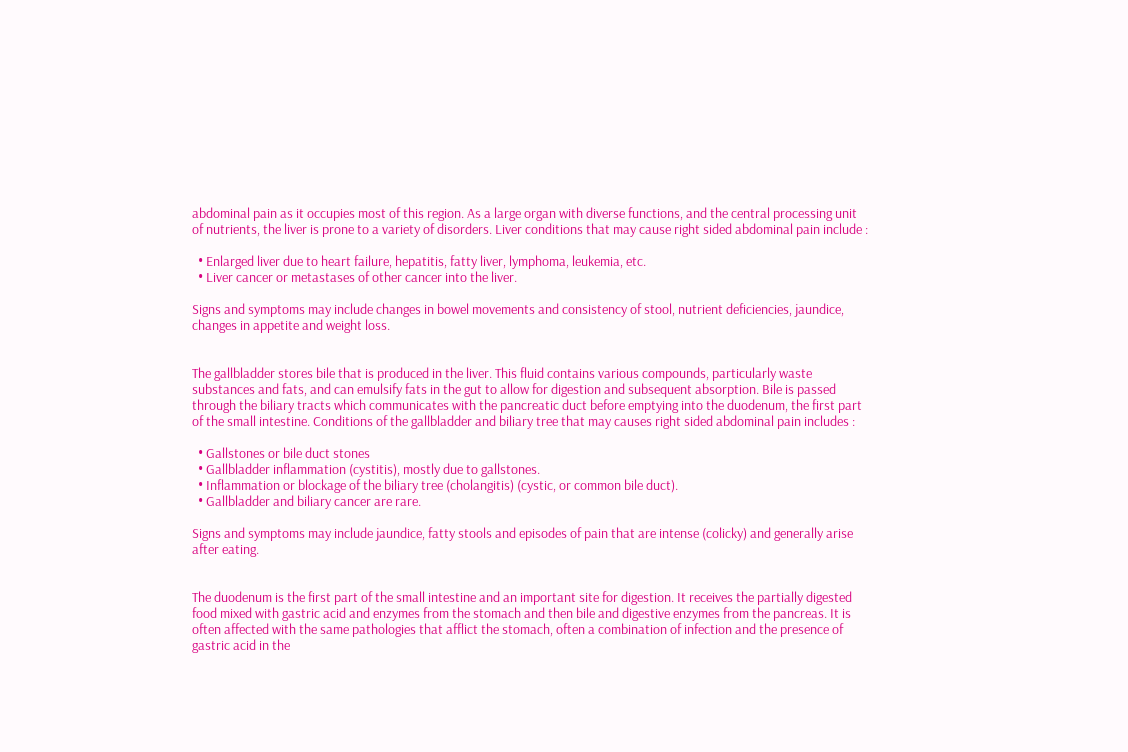abdominal pain as it occupies most of this region. As a large organ with diverse functions, and the central processing unit of nutrients, the liver is prone to a variety of disorders. Liver conditions that may cause right sided abdominal pain include :

  • Enlarged liver due to heart failure, hepatitis, fatty liver, lymphoma, leukemia, etc.
  • Liver cancer or metastases of other cancer into the liver.

Signs and symptoms may include changes in bowel movements and consistency of stool, nutrient deficiencies, jaundice, changes in appetite and weight loss.


The gallbladder stores bile that is produced in the liver. This fluid contains various compounds, particularly waste substances and fats, and can emulsify fats in the gut to allow for digestion and subsequent absorption. Bile is passed through the biliary tracts which communicates with the pancreatic duct before emptying into the duodenum, the first part of the small intestine. Conditions of the gallbladder and biliary tree that may causes right sided abdominal pain includes :

  • Gallstones or bile duct stones
  • Gallbladder inflammation (cystitis), mostly due to gallstones.
  • Inflammation or blockage of the biliary tree (cholangitis) (cystic, or common bile duct).
  • Gallbladder and biliary cancer are rare.

Signs and symptoms may include jaundice, fatty stools and episodes of pain that are intense (colicky) and generally arise after eating.


The duodenum is the first part of the small intestine and an important site for digestion. It receives the partially digested food mixed with gastric acid and enzymes from the stomach and then bile and digestive enzymes from the pancreas. It is often affected with the same pathologies that afflict the stomach, often a combination of infection and the presence of gastric acid in the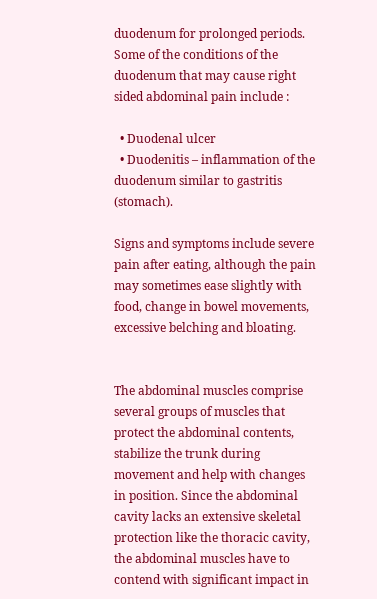duodenum for prolonged periods. Some of the conditions of the duodenum that may cause right sided abdominal pain include :

  • Duodenal ulcer
  • Duodenitis – inflammation of the duodenum similar to gastritis (stomach).

Signs and symptoms include severe pain after eating, although the pain may sometimes ease slightly with food, change in bowel movements, excessive belching and bloating.


The abdominal muscles comprise several groups of muscles that protect the abdominal contents, stabilize the trunk during movement and help with changes in position. Since the abdominal cavity lacks an extensive skeletal protection like the thoracic cavity, the abdominal muscles have to contend with significant impact in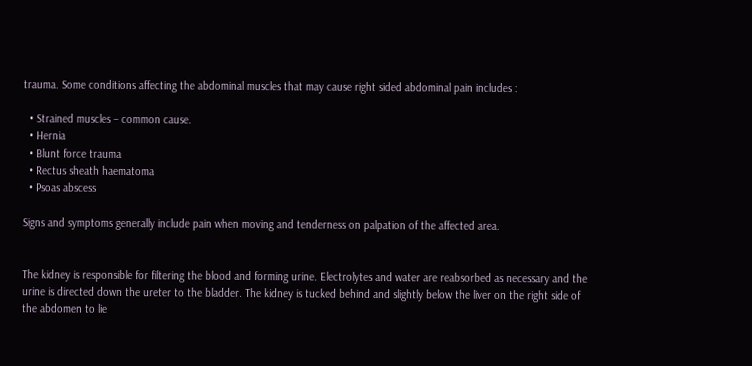trauma. Some conditions affecting the abdominal muscles that may cause right sided abdominal pain includes :

  • Strained muscles – common cause.
  • Hernia
  • Blunt force trauma
  • Rectus sheath haematoma
  • Psoas abscess

Signs and symptoms generally include pain when moving and tenderness on palpation of the affected area.


The kidney is responsible for filtering the blood and forming urine. Electrolytes and water are reabsorbed as necessary and the urine is directed down the ureter to the bladder. The kidney is tucked behind and slightly below the liver on the right side of the abdomen to lie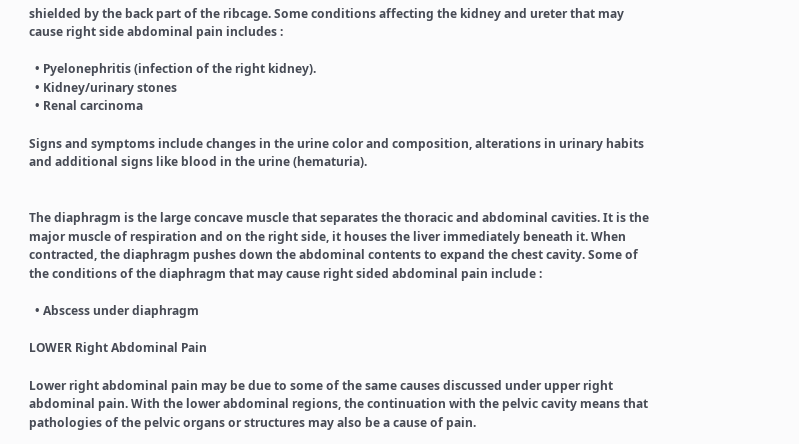shielded by the back part of the ribcage. Some conditions affecting the kidney and ureter that may cause right side abdominal pain includes :

  • Pyelonephritis (infection of the right kidney).
  • Kidney/urinary stones
  • Renal carcinoma

Signs and symptoms include changes in the urine color and composition, alterations in urinary habits and additional signs like blood in the urine (hematuria).


The diaphragm is the large concave muscle that separates the thoracic and abdominal cavities. It is the major muscle of respiration and on the right side, it houses the liver immediately beneath it. When contracted, the diaphragm pushes down the abdominal contents to expand the chest cavity. Some of the conditions of the diaphragm that may cause right sided abdominal pain include :

  • Abscess under diaphragm

LOWER Right Abdominal Pain

Lower right abdominal pain may be due to some of the same causes discussed under upper right abdominal pain. With the lower abdominal regions, the continuation with the pelvic cavity means that pathologies of the pelvic organs or structures may also be a cause of pain.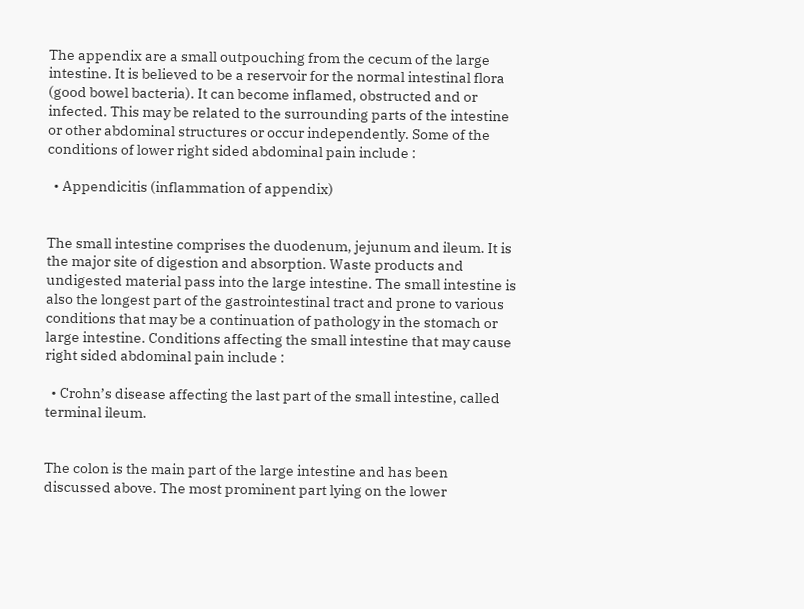The appendix are a small outpouching from the cecum of the large intestine. It is believed to be a reservoir for the normal intestinal flora (good bowel bacteria). It can become inflamed, obstructed and or infected. This may be related to the surrounding parts of the intestine or other abdominal structures or occur independently. Some of the conditions of lower right sided abdominal pain include :

  • Appendicitis (inflammation of appendix)


The small intestine comprises the duodenum, jejunum and ileum. It is the major site of digestion and absorption. Waste products and undigested material pass into the large intestine. The small intestine is also the longest part of the gastrointestinal tract and prone to various conditions that may be a continuation of pathology in the stomach or large intestine. Conditions affecting the small intestine that may cause right sided abdominal pain include :

  • Crohn’s disease affecting the last part of the small intestine, called terminal ileum.


The colon is the main part of the large intestine and has been discussed above. The most prominent part lying on the lower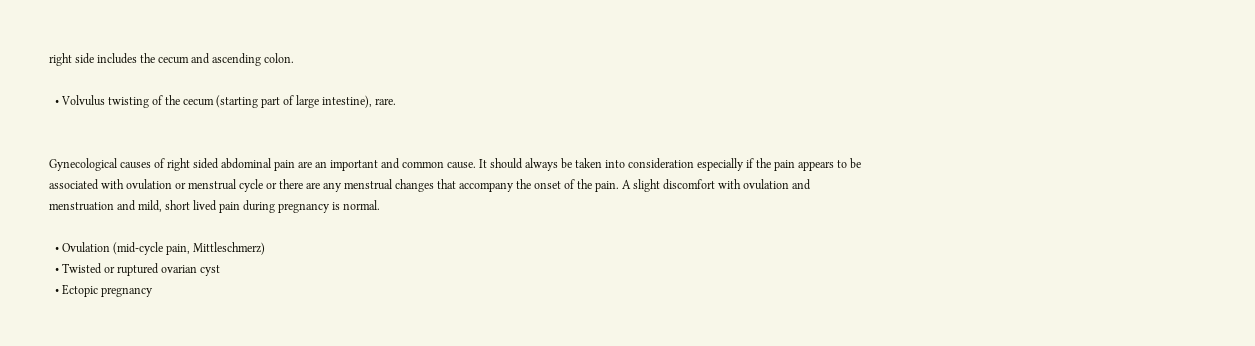right side includes the cecum and ascending colon.

  • Volvulus twisting of the cecum (starting part of large intestine), rare.


Gynecological causes of right sided abdominal pain are an important and common cause. It should always be taken into consideration especially if the pain appears to be associated with ovulation or menstrual cycle or there are any menstrual changes that accompany the onset of the pain. A slight discomfort with ovulation and menstruation and mild, short lived pain during pregnancy is normal.

  • Ovulation (mid-cycle pain, Mittleschmerz)
  • Twisted or ruptured ovarian cyst
  • Ectopic pregnancy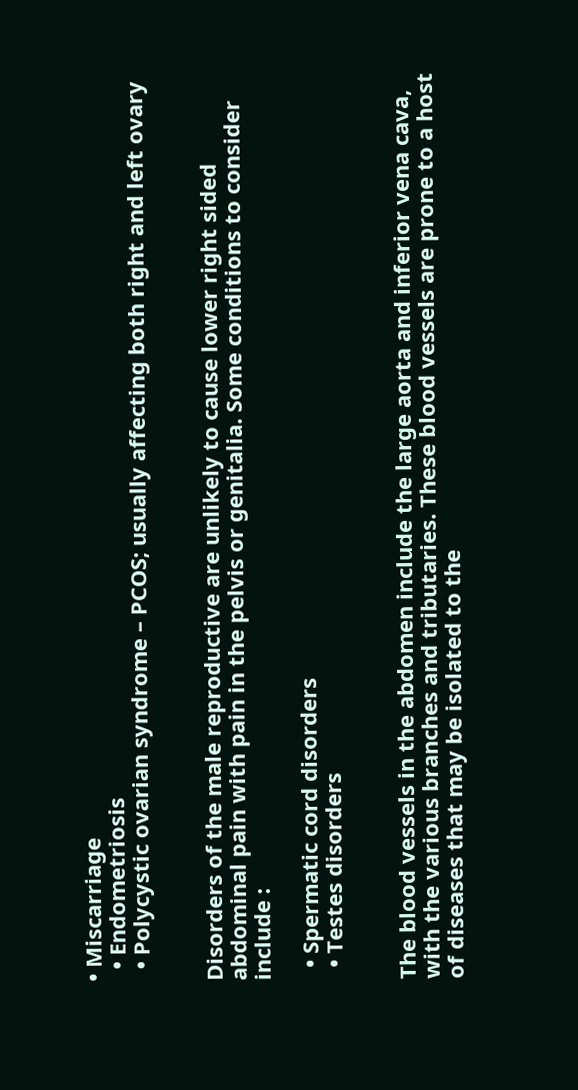• Miscarriage
  • Endometriosis
  • Polycystic ovarian syndrome – PCOS; usually affecting both right and left ovary


Disorders of the male reproductive are unlikely to cause lower right sided abdominal pain with pain in the pelvis or genitalia. Some conditions to consider include :

  • Spermatic cord disorders
  • Testes disorders


The blood vessels in the abdomen include the large aorta and inferior vena cava, with the various branches and tributaries. These blood vessels are prone to a host of diseases that may be isolated to the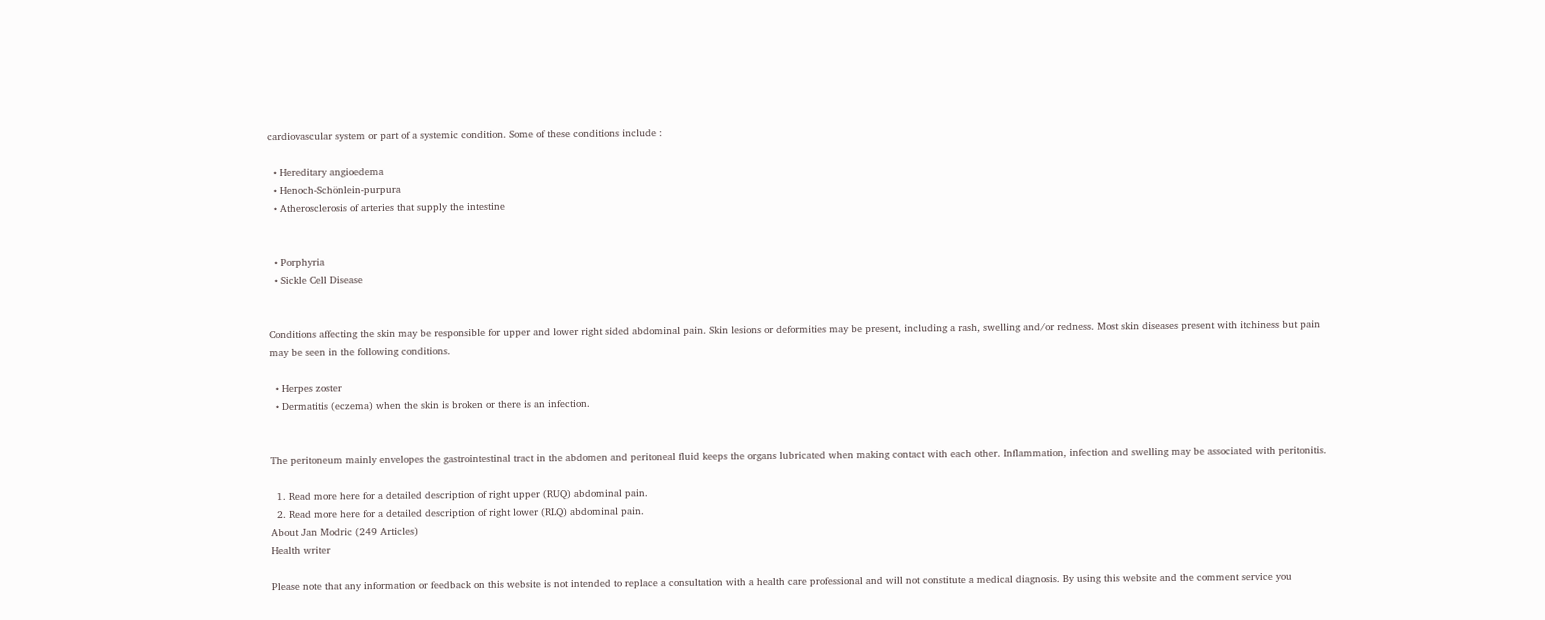cardiovascular system or part of a systemic condition. Some of these conditions include :

  • Hereditary angioedema
  • Henoch-Schönlein-purpura
  • Atherosclerosis of arteries that supply the intestine


  • Porphyria
  • Sickle Cell Disease


Conditions affecting the skin may be responsible for upper and lower right sided abdominal pain. Skin lesions or deformities may be present, including a rash, swelling and/or redness. Most skin diseases present with itchiness but pain may be seen in the following conditions.

  • Herpes zoster
  • Dermatitis (eczema) when the skin is broken or there is an infection.


The peritoneum mainly envelopes the gastrointestinal tract in the abdomen and peritoneal fluid keeps the organs lubricated when making contact with each other. Inflammation, infection and swelling may be associated with peritonitis.

  1. Read more here for a detailed description of right upper (RUQ) abdominal pain.
  2. Read more here for a detailed description of right lower (RLQ) abdominal pain.
About Jan Modric (249 Articles)
Health writer

Please note that any information or feedback on this website is not intended to replace a consultation with a health care professional and will not constitute a medical diagnosis. By using this website and the comment service you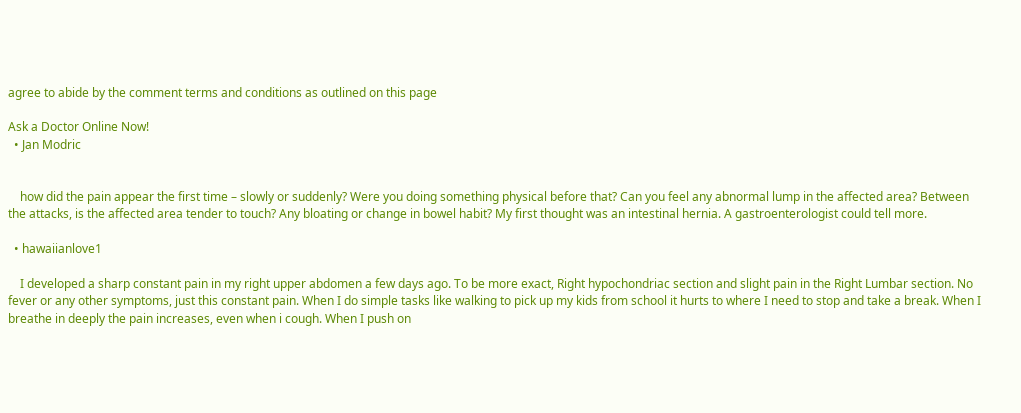agree to abide by the comment terms and conditions as outlined on this page

Ask a Doctor Online Now!
  • Jan Modric


    how did the pain appear the first time – slowly or suddenly? Were you doing something physical before that? Can you feel any abnormal lump in the affected area? Between the attacks, is the affected area tender to touch? Any bloating or change in bowel habit? My first thought was an intestinal hernia. A gastroenterologist could tell more.

  • hawaiianlove1

    I developed a sharp constant pain in my right upper abdomen a few days ago. To be more exact, Right hypochondriac section and slight pain in the Right Lumbar section. No fever or any other symptoms, just this constant pain. When I do simple tasks like walking to pick up my kids from school it hurts to where I need to stop and take a break. When I breathe in deeply the pain increases, even when i cough. When I push on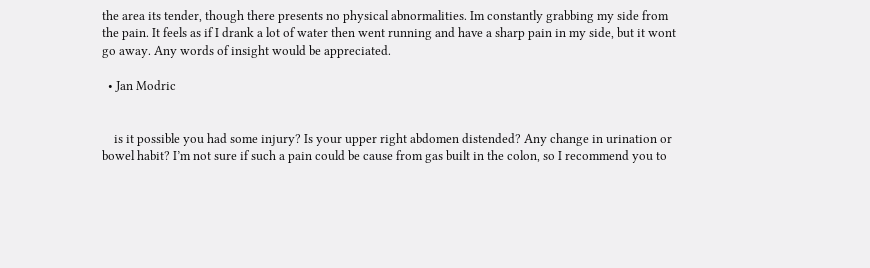the area its tender, though there presents no physical abnormalities. Im constantly grabbing my side from the pain. It feels as if I drank a lot of water then went running and have a sharp pain in my side, but it wont go away. Any words of insight would be appreciated.

  • Jan Modric


    is it possible you had some injury? Is your upper right abdomen distended? Any change in urination or bowel habit? I’m not sure if such a pain could be cause from gas built in the colon, so I recommend you to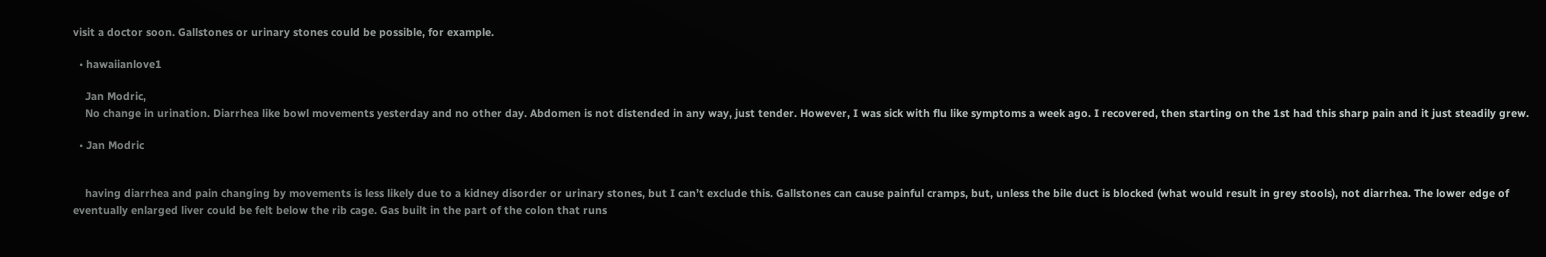visit a doctor soon. Gallstones or urinary stones could be possible, for example.

  • hawaiianlove1

    Jan Modric,
    No change in urination. Diarrhea like bowl movements yesterday and no other day. Abdomen is not distended in any way, just tender. However, I was sick with flu like symptoms a week ago. I recovered, then starting on the 1st had this sharp pain and it just steadily grew.

  • Jan Modric


    having diarrhea and pain changing by movements is less likely due to a kidney disorder or urinary stones, but I can’t exclude this. Gallstones can cause painful cramps, but, unless the bile duct is blocked (what would result in grey stools), not diarrhea. The lower edge of eventually enlarged liver could be felt below the rib cage. Gas built in the part of the colon that runs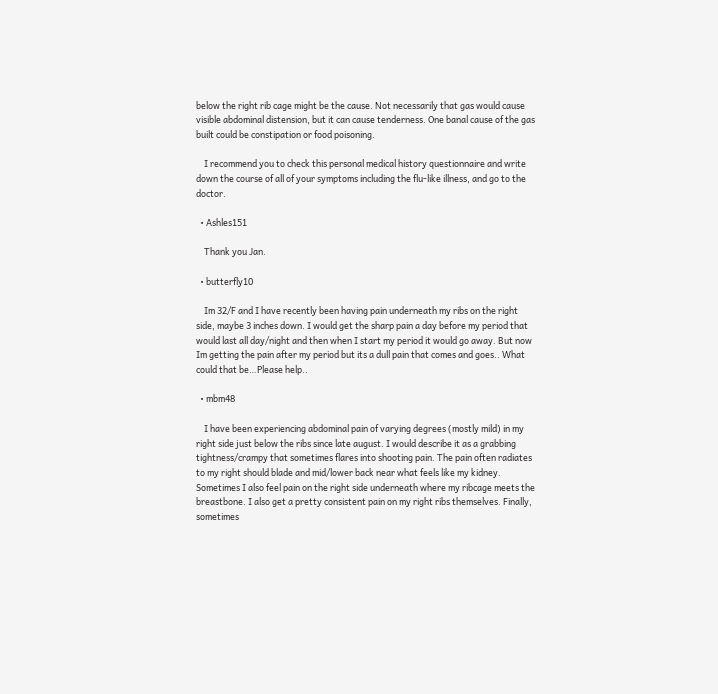below the right rib cage might be the cause. Not necessarily that gas would cause visible abdominal distension, but it can cause tenderness. One banal cause of the gas built could be constipation or food poisoning.

    I recommend you to check this personal medical history questionnaire and write down the course of all of your symptoms including the flu-like illness, and go to the doctor.

  • Ashles151

    Thank you Jan.

  • butterfly10

    Im 32/F and I have recently been having pain underneath my ribs on the right side, maybe 3 inches down. I would get the sharp pain a day before my period that would last all day/night and then when I start my period it would go away. But now Im getting the pain after my period but its a dull pain that comes and goes.. What could that be…Please help..

  • mbm48

    I have been experiencing abdominal pain of varying degrees (mostly mild) in my right side just below the ribs since late august. I would describe it as a grabbing tightness/crampy that sometimes flares into shooting pain. The pain often radiates to my right should blade and mid/lower back near what feels like my kidney. Sometimes I also feel pain on the right side underneath where my ribcage meets the breastbone. I also get a pretty consistent pain on my right ribs themselves. Finally, sometimes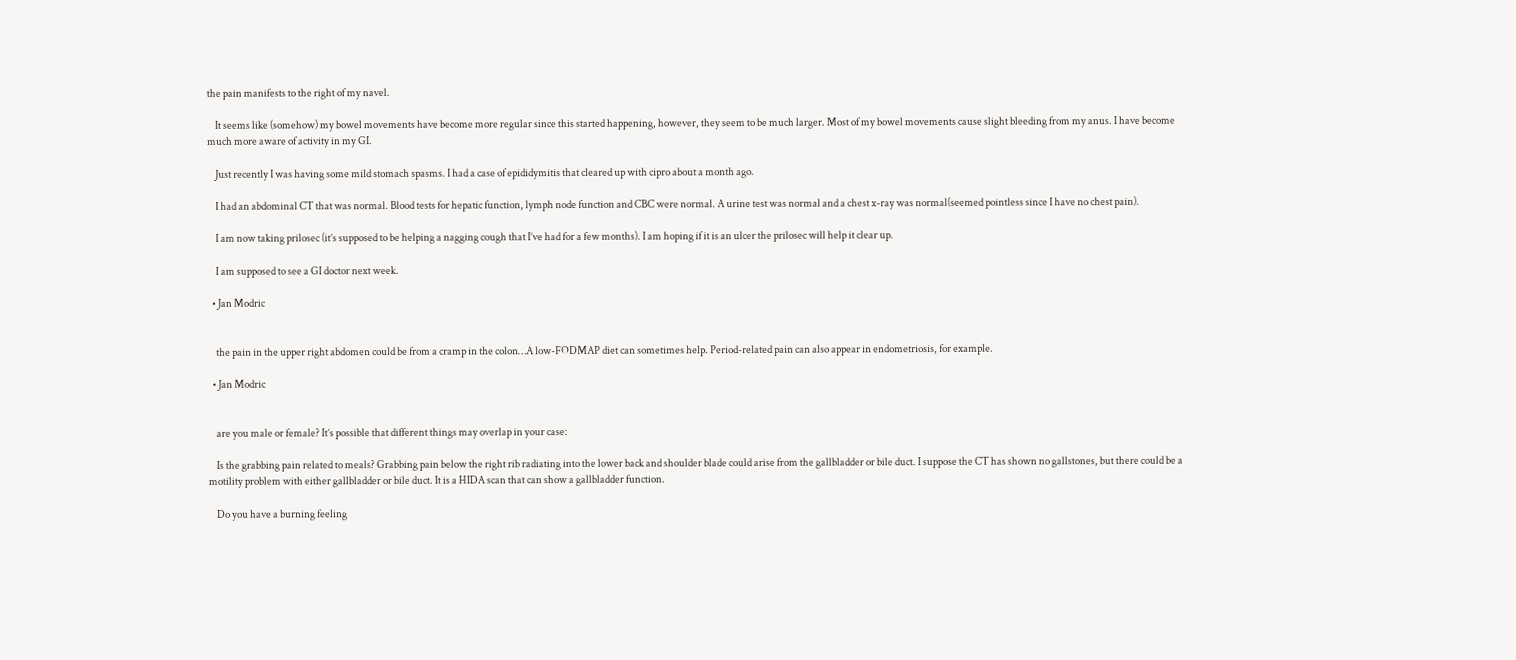the pain manifests to the right of my navel.

    It seems like (somehow) my bowel movements have become more regular since this started happening, however, they seem to be much larger. Most of my bowel movements cause slight bleeding from my anus. I have become much more aware of activity in my GI.

    Just recently I was having some mild stomach spasms. I had a case of epididymitis that cleared up with cipro about a month ago.

    I had an abdominal CT that was normal. Blood tests for hepatic function, lymph node function and CBC were normal. A urine test was normal and a chest x-ray was normal(seemed pointless since I have no chest pain).

    I am now taking prilosec (it’s supposed to be helping a nagging cough that I’ve had for a few months). I am hoping if it is an ulcer the prilosec will help it clear up.

    I am supposed to see a GI doctor next week.

  • Jan Modric


    the pain in the upper right abdomen could be from a cramp in the colon…A low-FODMAP diet can sometimes help. Period-related pain can also appear in endometriosis, for example.

  • Jan Modric


    are you male or female? It’s possible that different things may overlap in your case:

    Is the grabbing pain related to meals? Grabbing pain below the right rib radiating into the lower back and shoulder blade could arise from the gallbladder or bile duct. I suppose the CT has shown no gallstones, but there could be a motility problem with either gallbladder or bile duct. It is a HIDA scan that can show a gallbladder function.

    Do you have a burning feeling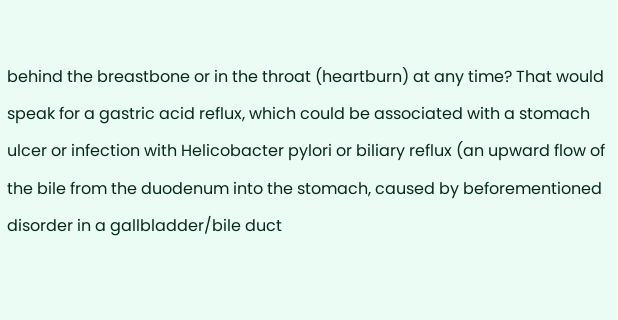behind the breastbone or in the throat (heartburn) at any time? That would speak for a gastric acid reflux, which could be associated with a stomach ulcer or infection with Helicobacter pylori or biliary reflux (an upward flow of the bile from the duodenum into the stomach, caused by beforementioned disorder in a gallbladder/bile duct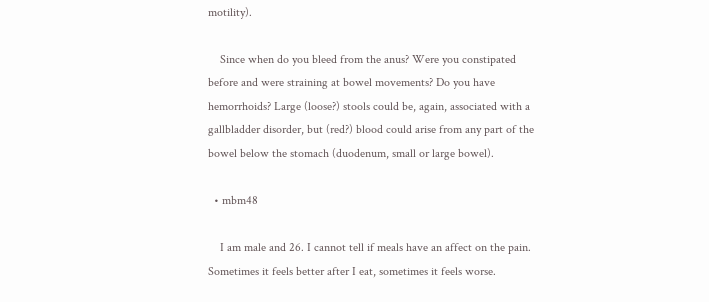motility).

    Since when do you bleed from the anus? Were you constipated before and were straining at bowel movements? Do you have hemorrhoids? Large (loose?) stools could be, again, associated with a gallbladder disorder, but (red?) blood could arise from any part of the bowel below the stomach (duodenum, small or large bowel).

  • mbm48

    I am male and 26. I cannot tell if meals have an affect on the pain. Sometimes it feels better after I eat, sometimes it feels worse.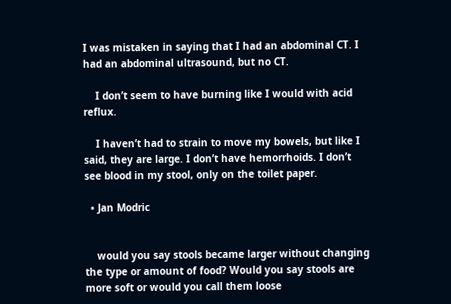I was mistaken in saying that I had an abdominal CT. I had an abdominal ultrasound, but no CT.

    I don’t seem to have burning like I would with acid reflux.

    I haven’t had to strain to move my bowels, but like I said, they are large. I don’t have hemorrhoids. I don’t see blood in my stool, only on the toilet paper.

  • Jan Modric


    would you say stools became larger without changing the type or amount of food? Would you say stools are more soft or would you call them loose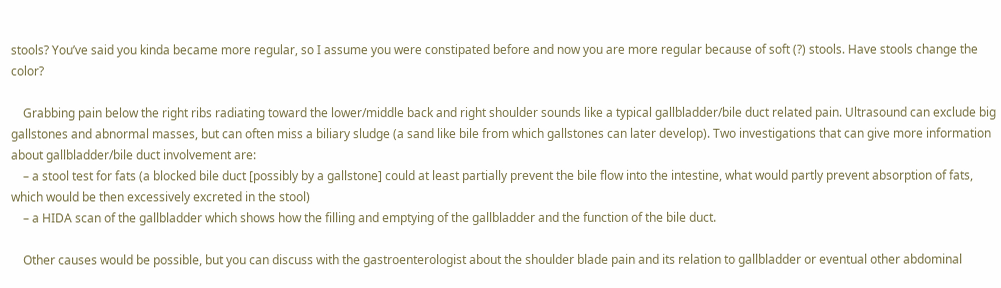stools? You’ve said you kinda became more regular, so I assume you were constipated before and now you are more regular because of soft (?) stools. Have stools change the color?

    Grabbing pain below the right ribs radiating toward the lower/middle back and right shoulder sounds like a typical gallbladder/bile duct related pain. Ultrasound can exclude big gallstones and abnormal masses, but can often miss a biliary sludge (a sand like bile from which gallstones can later develop). Two investigations that can give more information about gallbladder/bile duct involvement are:
    – a stool test for fats (a blocked bile duct [possibly by a gallstone] could at least partially prevent the bile flow into the intestine, what would partly prevent absorption of fats, which would be then excessively excreted in the stool)
    – a HIDA scan of the gallbladder which shows how the filling and emptying of the gallbladder and the function of the bile duct.

    Other causes would be possible, but you can discuss with the gastroenterologist about the shoulder blade pain and its relation to gallbladder or eventual other abdominal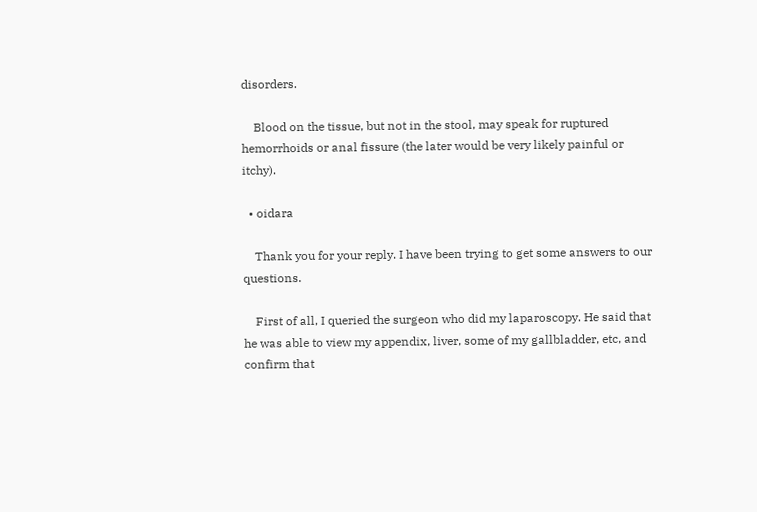disorders.

    Blood on the tissue, but not in the stool, may speak for ruptured hemorrhoids or anal fissure (the later would be very likely painful or itchy).

  • oidara

    Thank you for your reply. I have been trying to get some answers to our questions.

    First of all, I queried the surgeon who did my laparoscopy. He said that he was able to view my appendix, liver, some of my gallbladder, etc, and confirm that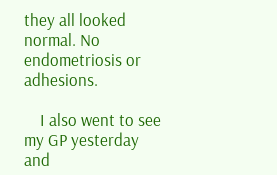they all looked normal. No endometriosis or adhesions.

    I also went to see my GP yesterday and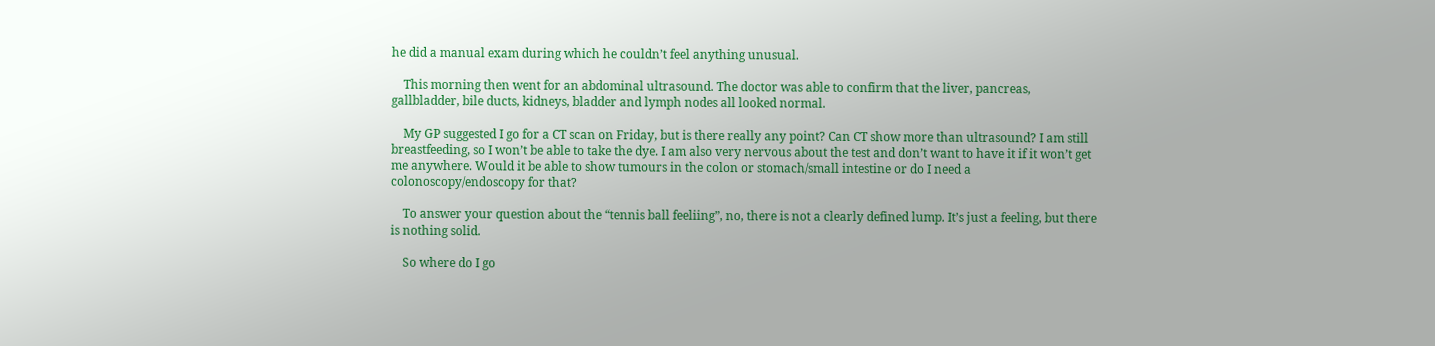he did a manual exam during which he couldn’t feel anything unusual.

    This morning then went for an abdominal ultrasound. The doctor was able to confirm that the liver, pancreas, gallbladder, bile ducts, kidneys, bladder and lymph nodes all looked normal.

    My GP suggested I go for a CT scan on Friday, but is there really any point? Can CT show more than ultrasound? I am still breastfeeding, so I won’t be able to take the dye. I am also very nervous about the test and don’t want to have it if it won’t get me anywhere. Would it be able to show tumours in the colon or stomach/small intestine or do I need a colonoscopy/endoscopy for that?

    To answer your question about the “tennis ball feeliing”, no, there is not a clearly defined lump. It’s just a feeling, but there is nothing solid.

    So where do I go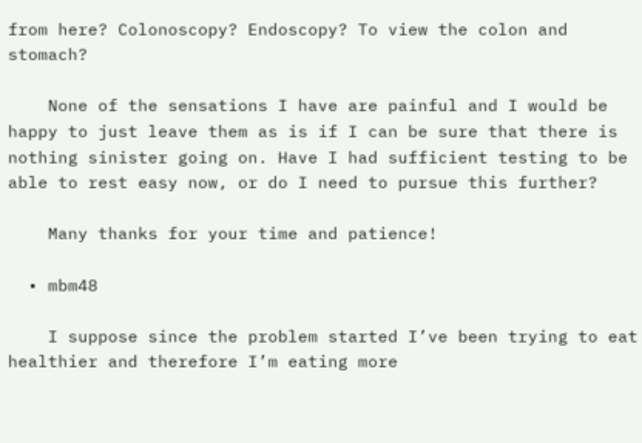from here? Colonoscopy? Endoscopy? To view the colon and stomach?

    None of the sensations I have are painful and I would be happy to just leave them as is if I can be sure that there is nothing sinister going on. Have I had sufficient testing to be able to rest easy now, or do I need to pursue this further?

    Many thanks for your time and patience!

  • mbm48

    I suppose since the problem started I’ve been trying to eat healthier and therefore I’m eating more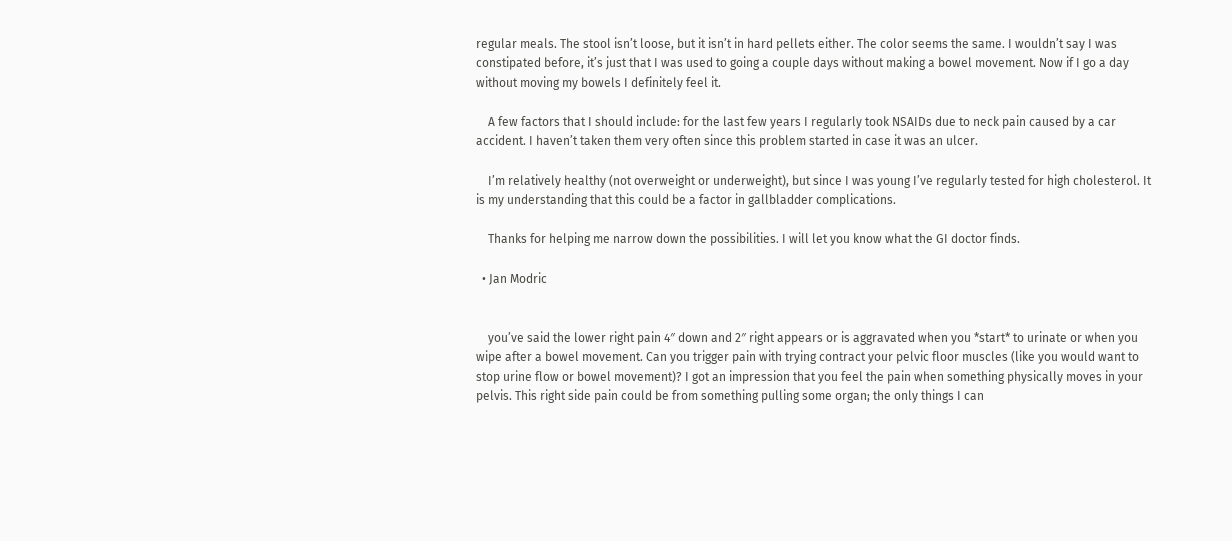regular meals. The stool isn’t loose, but it isn’t in hard pellets either. The color seems the same. I wouldn’t say I was constipated before, it’s just that I was used to going a couple days without making a bowel movement. Now if I go a day without moving my bowels I definitely feel it.

    A few factors that I should include: for the last few years I regularly took NSAIDs due to neck pain caused by a car accident. I haven’t taken them very often since this problem started in case it was an ulcer.

    I’m relatively healthy (not overweight or underweight), but since I was young I’ve regularly tested for high cholesterol. It is my understanding that this could be a factor in gallbladder complications.

    Thanks for helping me narrow down the possibilities. I will let you know what the GI doctor finds.

  • Jan Modric


    you’ve said the lower right pain 4″ down and 2″ right appears or is aggravated when you *start* to urinate or when you wipe after a bowel movement. Can you trigger pain with trying contract your pelvic floor muscles (like you would want to stop urine flow or bowel movement)? I got an impression that you feel the pain when something physically moves in your pelvis. This right side pain could be from something pulling some organ; the only things I can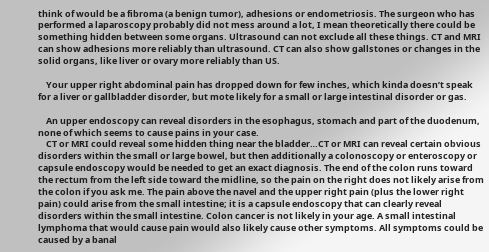think of would be a fibroma (a benign tumor), adhesions or endometriosis. The surgeon who has performed a laparoscopy probably did not mess around a lot, I mean theoretically there could be something hidden between some organs. Ultrasound can not exclude all these things. CT and MRI can show adhesions more reliably than ultrasound. CT can also show gallstones or changes in the solid organs, like liver or ovary more reliably than US.

    Your upper right abdominal pain has dropped down for few inches, which kinda doesn’t speak for a liver or gallbladder disorder, but mote likely for a small or large intestinal disorder or gas.

    An upper endoscopy can reveal disorders in the esophagus, stomach and part of the duodenum, none of which seems to cause pains in your case.
    CT or MRI could reveal some hidden thing near the bladder…CT or MRI can reveal certain obvious disorders within the small or large bowel, but then additionally a colonoscopy or enteroscopy or capsule endoscopy would be needed to get an exact diagnosis. The end of the colon runs toward the rectum from the left side toward the midline, so the pain on the right does not likely arise from the colon if you ask me. The pain above the navel and the upper right pain (plus the lower right pain) could arise from the small intestine; it is a capsule endoscopy that can clearly reveal disorders within the small intestine. Colon cancer is not likely in your age. A small intestinal lymphoma that would cause pain would also likely cause other symptoms. All symptoms could be caused by a banal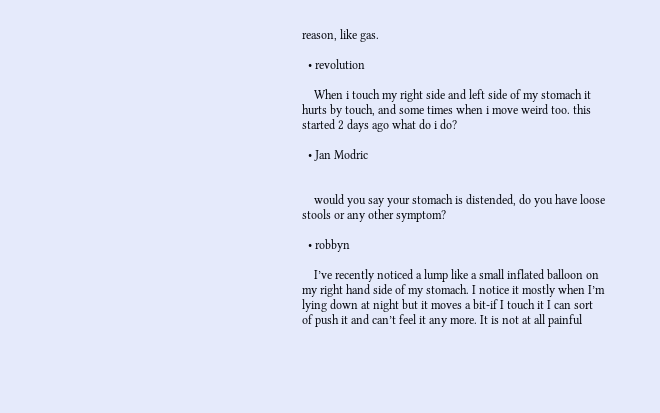reason, like gas.

  • revolution

    When i touch my right side and left side of my stomach it hurts by touch, and some times when i move weird too. this started 2 days ago what do i do?

  • Jan Modric


    would you say your stomach is distended, do you have loose stools or any other symptom?

  • robbyn

    I’ve recently noticed a lump like a small inflated balloon on my right hand side of my stomach. I notice it mostly when I’m lying down at night but it moves a bit-if I touch it I can sort of push it and can’t feel it any more. It is not at all painful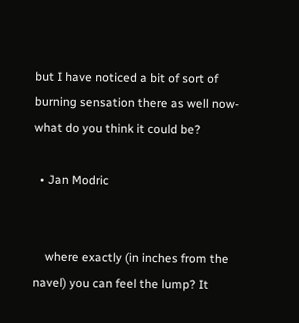but I have noticed a bit of sort of burning sensation there as well now-what do you think it could be?

  • Jan Modric


    where exactly (in inches from the navel) you can feel the lump? It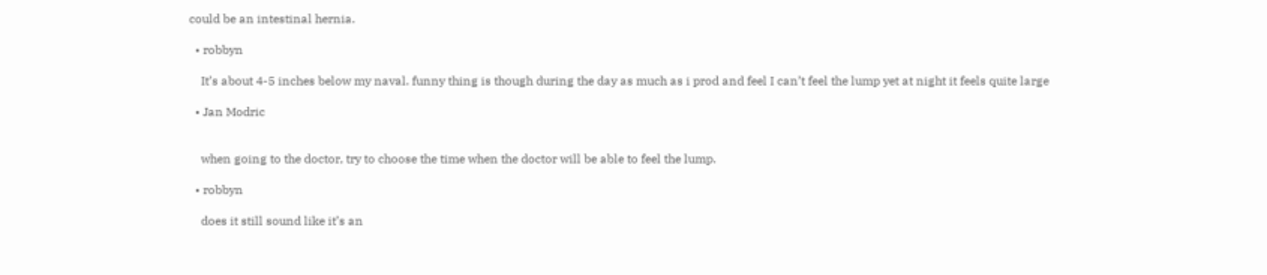could be an intestinal hernia.

  • robbyn

    It’s about 4-5 inches below my naval. funny thing is though during the day as much as i prod and feel I can’t feel the lump yet at night it feels quite large

  • Jan Modric


    when going to the doctor, try to choose the time when the doctor will be able to feel the lump.

  • robbyn

    does it still sound like it’s an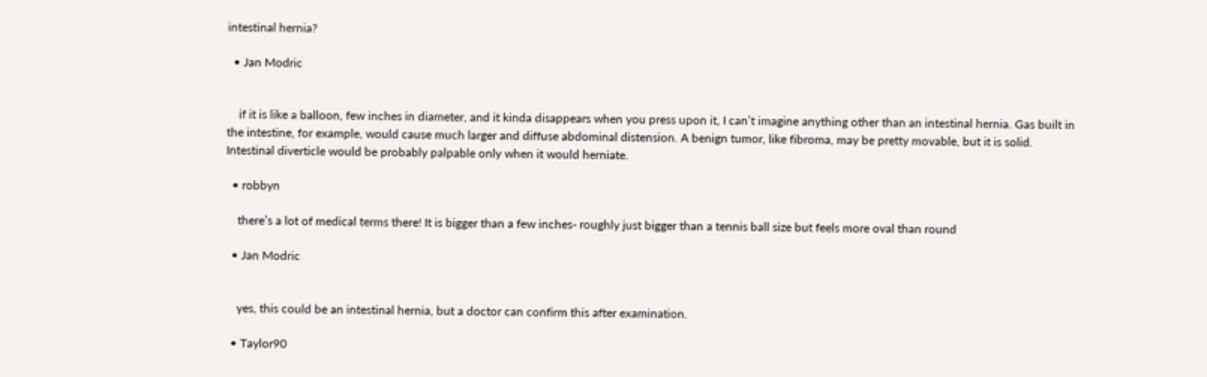intestinal hernia?

  • Jan Modric


    if it is like a balloon, few inches in diameter, and it kinda disappears when you press upon it, I can’t imagine anything other than an intestinal hernia. Gas built in the intestine, for example, would cause much larger and diffuse abdominal distension. A benign tumor, like fibroma, may be pretty movable, but it is solid. Intestinal diverticle would be probably palpable only when it would herniate.

  • robbyn

    there’s a lot of medical terms there! It is bigger than a few inches- roughly just bigger than a tennis ball size but feels more oval than round

  • Jan Modric


    yes, this could be an intestinal hernia, but a doctor can confirm this after examination.

  • Taylor90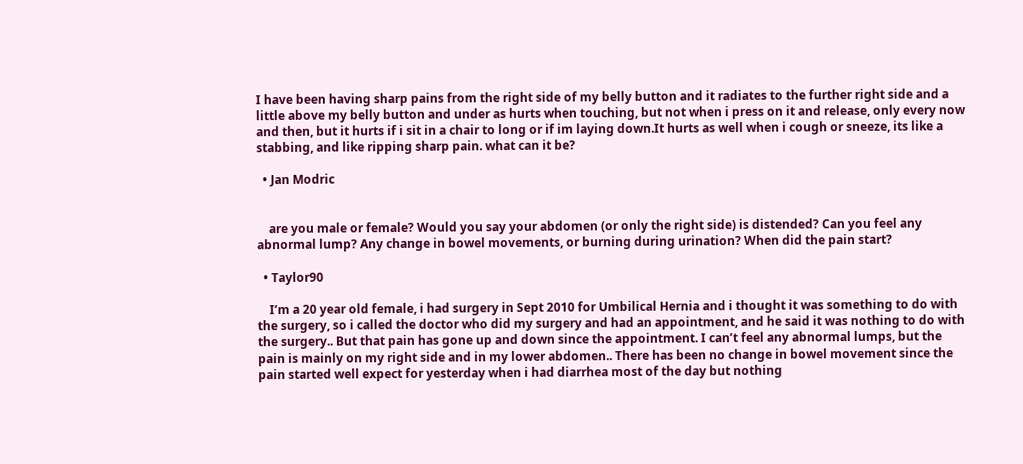I have been having sharp pains from the right side of my belly button and it radiates to the further right side and a little above my belly button and under as hurts when touching, but not when i press on it and release, only every now and then, but it hurts if i sit in a chair to long or if im laying down.It hurts as well when i cough or sneeze, its like a stabbing, and like ripping sharp pain. what can it be?

  • Jan Modric


    are you male or female? Would you say your abdomen (or only the right side) is distended? Can you feel any abnormal lump? Any change in bowel movements, or burning during urination? When did the pain start?

  • Taylor90

    I’m a 20 year old female, i had surgery in Sept 2010 for Umbilical Hernia and i thought it was something to do with the surgery, so i called the doctor who did my surgery and had an appointment, and he said it was nothing to do with the surgery.. But that pain has gone up and down since the appointment. I can’t feel any abnormal lumps, but the pain is mainly on my right side and in my lower abdomen.. There has been no change in bowel movement since the pain started well expect for yesterday when i had diarrhea most of the day but nothing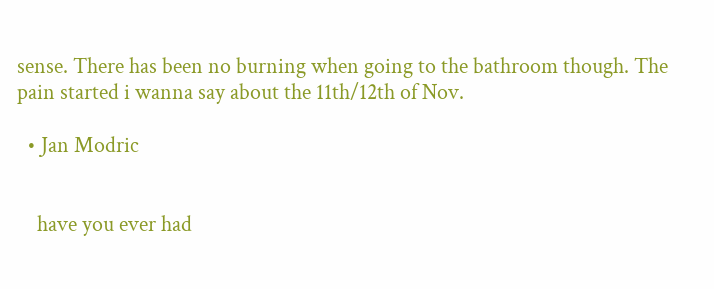sense. There has been no burning when going to the bathroom though. The pain started i wanna say about the 11th/12th of Nov.

  • Jan Modric


    have you ever had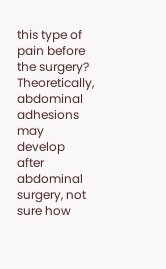this type of pain before the surgery? Theoretically, abdominal adhesions may develop after abdominal surgery, not sure how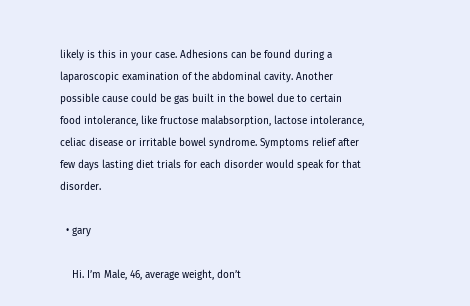likely is this in your case. Adhesions can be found during a laparoscopic examination of the abdominal cavity. Another possible cause could be gas built in the bowel due to certain food intolerance, like fructose malabsorption, lactose intolerance, celiac disease or irritable bowel syndrome. Symptoms relief after few days lasting diet trials for each disorder would speak for that disorder.

  • gary

    Hi. I’m Male, 46, average weight, don’t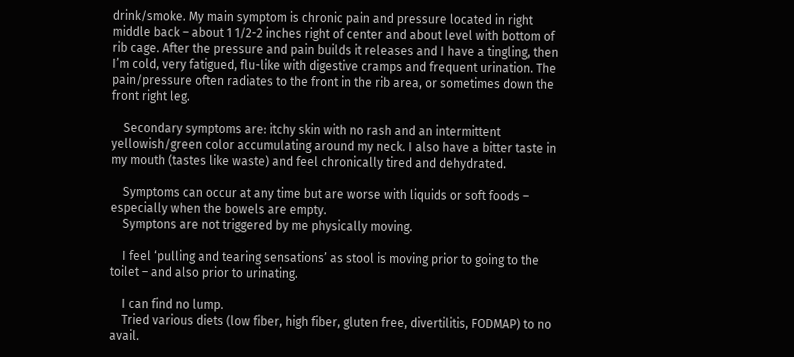drink/smoke. My main symptom is chronic pain and pressure located in right middle back – about 1 1/2-2 inches right of center and about level with bottom of rib cage. After the pressure and pain builds it releases and I have a tingling, then I’m cold, very fatigued, flu-like with digestive cramps and frequent urination. The pain/pressure often radiates to the front in the rib area, or sometimes down the front right leg.

    Secondary symptoms are: itchy skin with no rash and an intermittent yellowish/green color accumulating around my neck. I also have a bitter taste in my mouth (tastes like waste) and feel chronically tired and dehydrated.

    Symptoms can occur at any time but are worse with liquids or soft foods – especially when the bowels are empty.
    Symptons are not triggered by me physically moving.

    I feel ‘pulling and tearing sensations’ as stool is moving prior to going to the toilet – and also prior to urinating.

    I can find no lump.
    Tried various diets (low fiber, high fiber, gluten free, divertilitis, FODMAP) to no avail.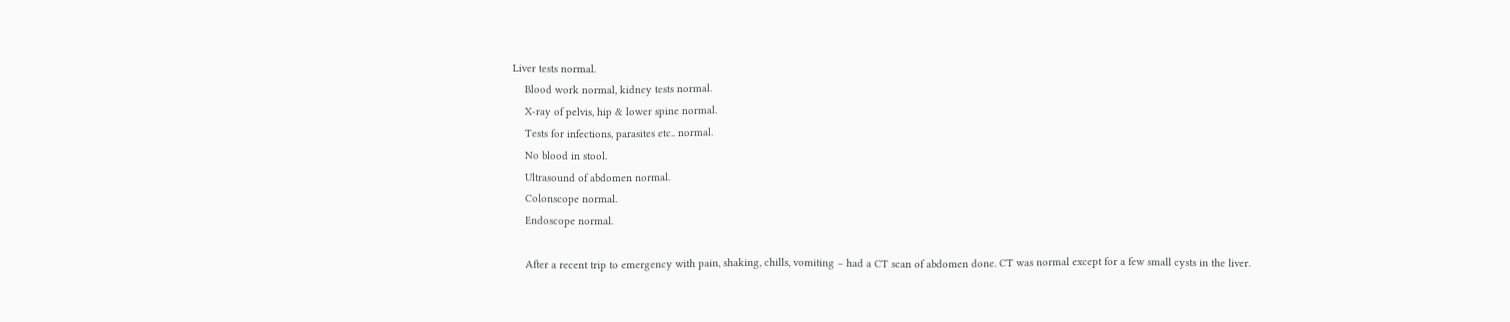Liver tests normal.
    Blood work normal, kidney tests normal.
    X-ray of pelvis, hip & lower spine normal.
    Tests for infections, parasites etc.. normal.
    No blood in stool.
    Ultrasound of abdomen normal.
    Colonscope normal.
    Endoscope normal.

    After a recent trip to emergency with pain, shaking, chills, vomiting – had a CT scan of abdomen done. CT was normal except for a few small cysts in the liver.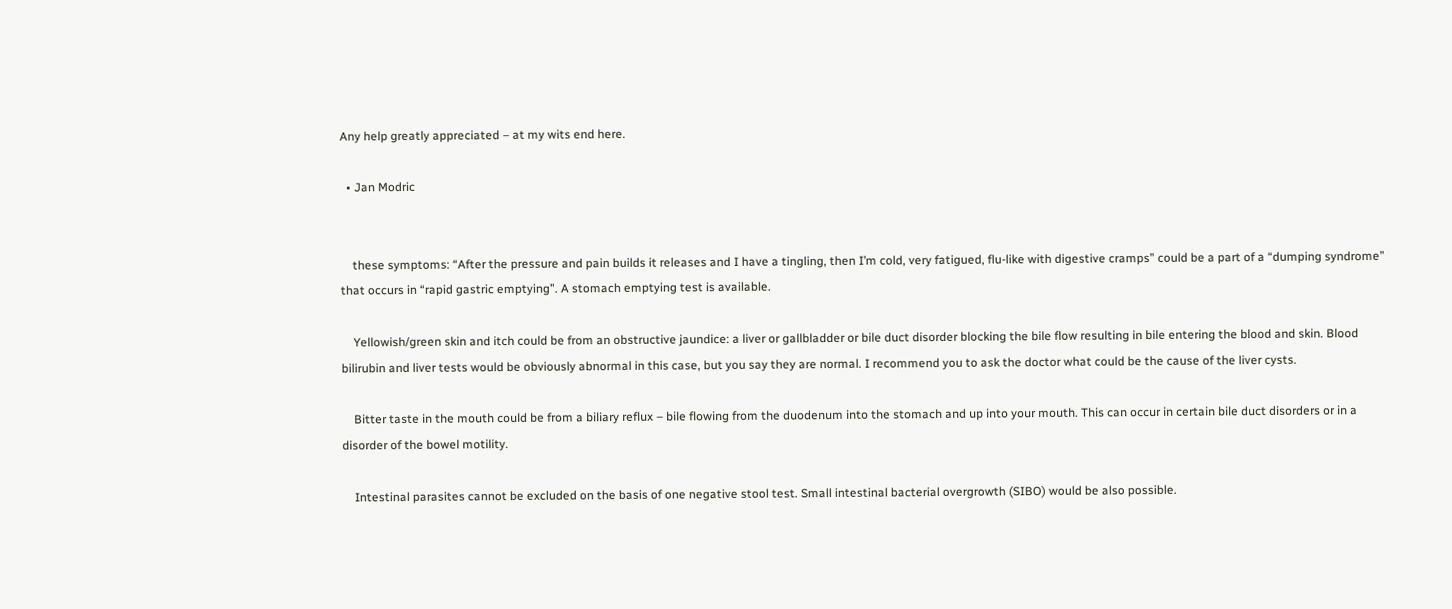Any help greatly appreciated – at my wits end here.

  • Jan Modric


    these symptoms: “After the pressure and pain builds it releases and I have a tingling, then I’m cold, very fatigued, flu-like with digestive cramps” could be a part of a “dumping syndrome” that occurs in “rapid gastric emptying”. A stomach emptying test is available.

    Yellowish/green skin and itch could be from an obstructive jaundice: a liver or gallbladder or bile duct disorder blocking the bile flow resulting in bile entering the blood and skin. Blood bilirubin and liver tests would be obviously abnormal in this case, but you say they are normal. I recommend you to ask the doctor what could be the cause of the liver cysts.

    Bitter taste in the mouth could be from a biliary reflux – bile flowing from the duodenum into the stomach and up into your mouth. This can occur in certain bile duct disorders or in a disorder of the bowel motility.

    Intestinal parasites cannot be excluded on the basis of one negative stool test. Small intestinal bacterial overgrowth (SIBO) would be also possible.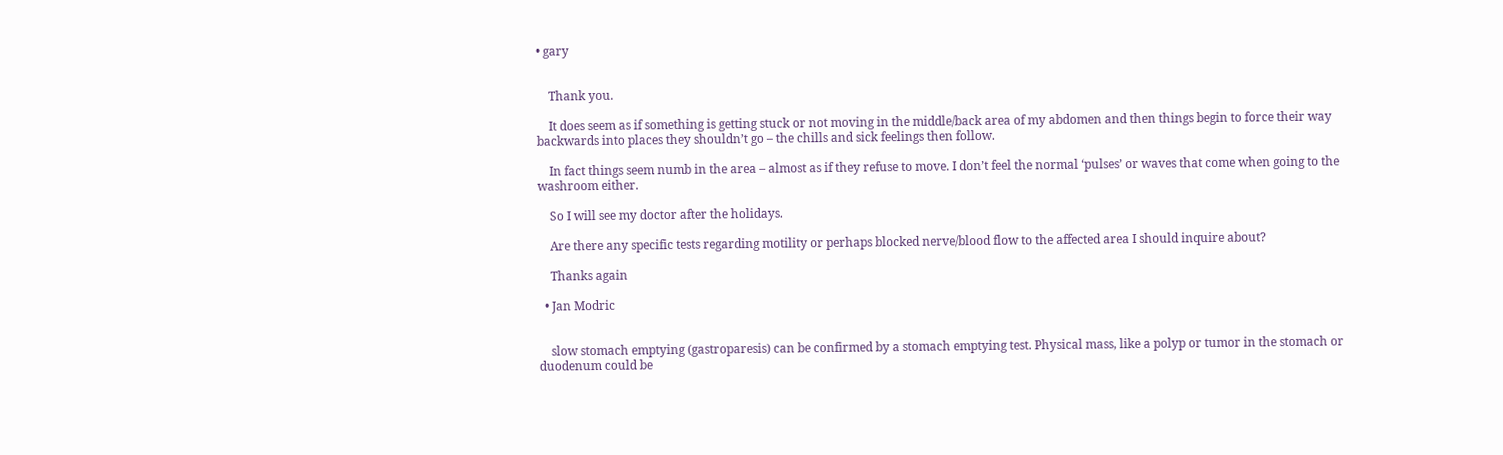• gary


    Thank you.

    It does seem as if something is getting stuck or not moving in the middle/back area of my abdomen and then things begin to force their way backwards into places they shouldn’t go – the chills and sick feelings then follow.

    In fact things seem numb in the area – almost as if they refuse to move. I don’t feel the normal ‘pulses’ or waves that come when going to the washroom either.

    So I will see my doctor after the holidays.

    Are there any specific tests regarding motility or perhaps blocked nerve/blood flow to the affected area I should inquire about?

    Thanks again

  • Jan Modric


    slow stomach emptying (gastroparesis) can be confirmed by a stomach emptying test. Physical mass, like a polyp or tumor in the stomach or duodenum could be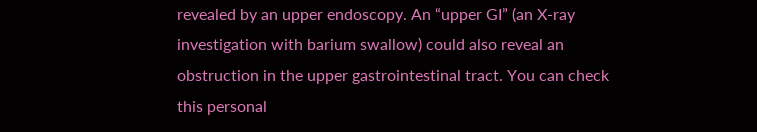revealed by an upper endoscopy. An “upper GI” (an X-ray investigation with barium swallow) could also reveal an obstruction in the upper gastrointestinal tract. You can check this personal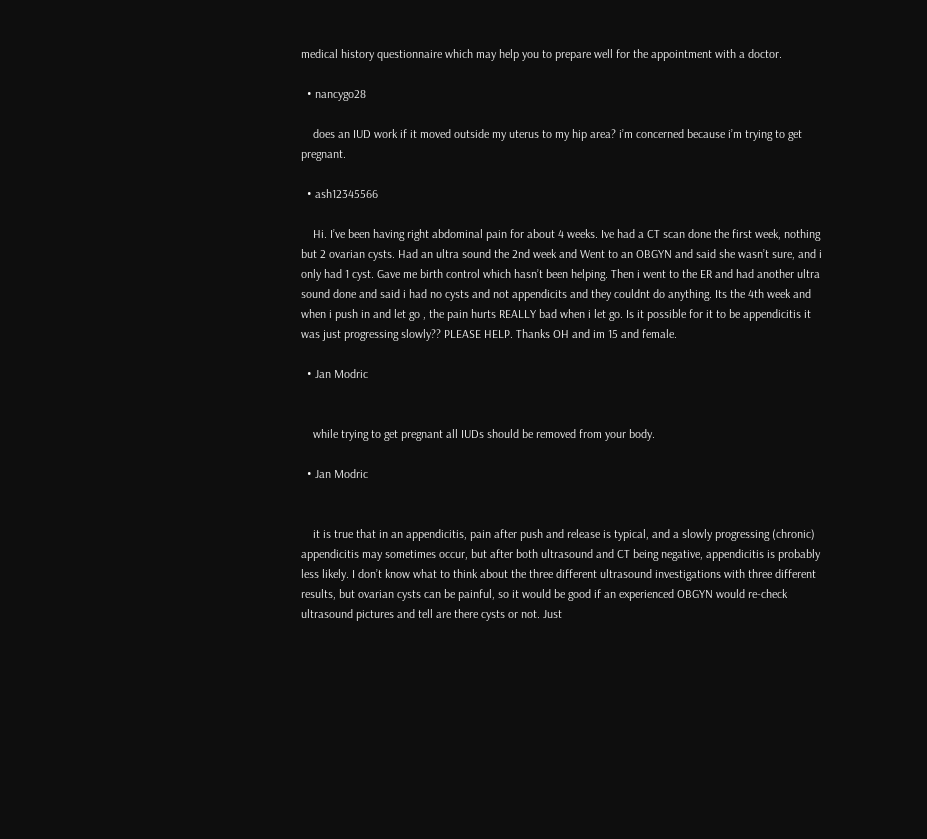medical history questionnaire which may help you to prepare well for the appointment with a doctor.

  • nancygo28

    does an IUD work if it moved outside my uterus to my hip area? i’m concerned because i’m trying to get pregnant.

  • ash12345566

    Hi. I’ve been having right abdominal pain for about 4 weeks. Ive had a CT scan done the first week, nothing but 2 ovarian cysts. Had an ultra sound the 2nd week and Went to an OBGYN and said she wasn’t sure, and i only had 1 cyst. Gave me birth control which hasn’t been helping. Then i went to the ER and had another ultra sound done and said i had no cysts and not appendicits and they couldnt do anything. Its the 4th week and when i push in and let go , the pain hurts REALLY bad when i let go. Is it possible for it to be appendicitis it was just progressing slowly?? PLEASE HELP. Thanks OH and im 15 and female.

  • Jan Modric


    while trying to get pregnant all IUDs should be removed from your body.

  • Jan Modric


    it is true that in an appendicitis, pain after push and release is typical, and a slowly progressing (chronic) appendicitis may sometimes occur, but after both ultrasound and CT being negative, appendicitis is probably less likely. I don’t know what to think about the three different ultrasound investigations with three different results, but ovarian cysts can be painful, so it would be good if an experienced OBGYN would re-check ultrasound pictures and tell are there cysts or not. Just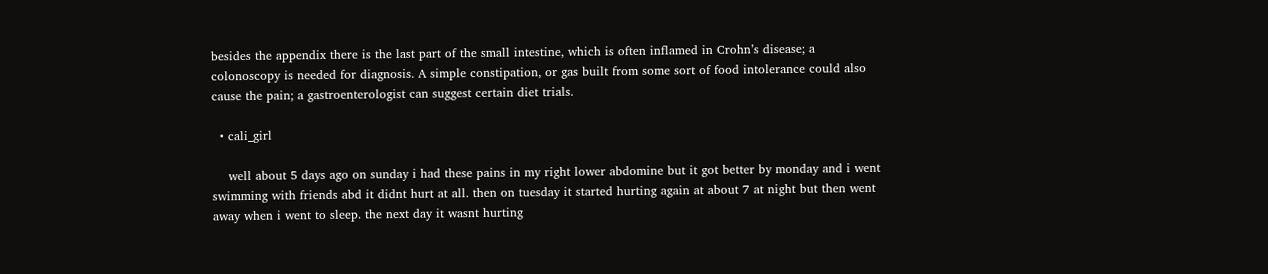besides the appendix there is the last part of the small intestine, which is often inflamed in Crohn’s disease; a colonoscopy is needed for diagnosis. A simple constipation, or gas built from some sort of food intolerance could also cause the pain; a gastroenterologist can suggest certain diet trials.

  • cali_girl

    well about 5 days ago on sunday i had these pains in my right lower abdomine but it got better by monday and i went swimming with friends abd it didnt hurt at all. then on tuesday it started hurting again at about 7 at night but then went away when i went to sleep. the next day it wasnt hurting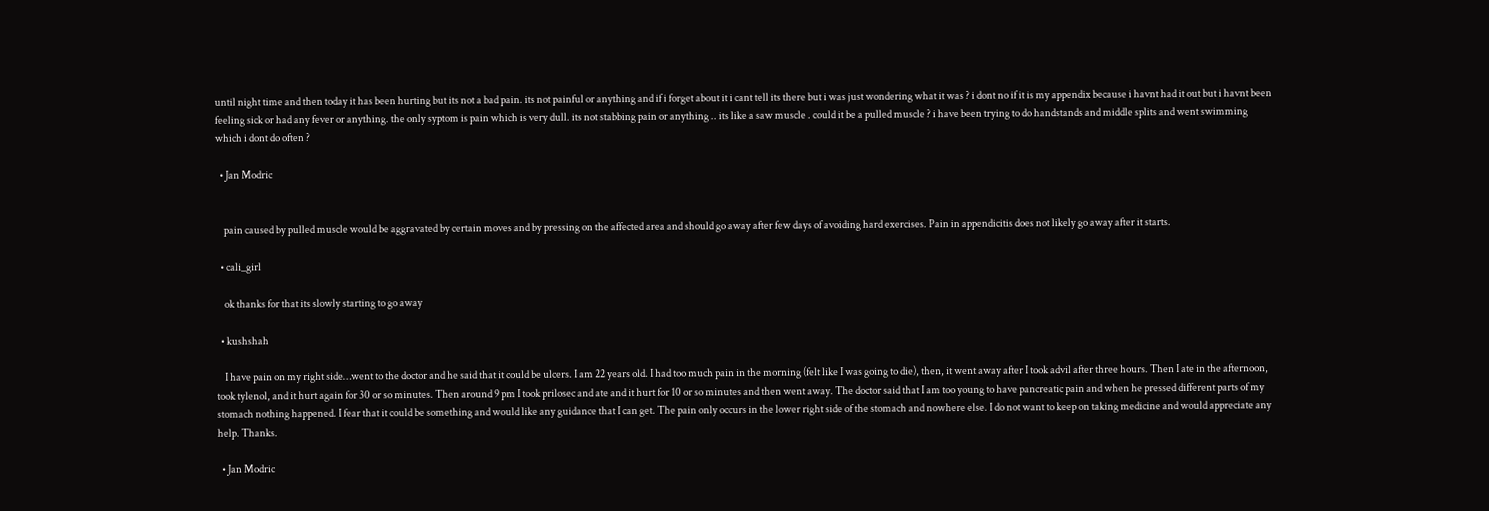until night time and then today it has been hurting but its not a bad pain. its not painful or anything and if i forget about it i cant tell its there but i was just wondering what it was ? i dont no if it is my appendix because i havnt had it out but i havnt been feeling sick or had any fever or anything. the only syptom is pain which is very dull. its not stabbing pain or anything .. its like a saw muscle . could it be a pulled muscle ? i have been trying to do handstands and middle splits and went swimming which i dont do often ?

  • Jan Modric


    pain caused by pulled muscle would be aggravated by certain moves and by pressing on the affected area and should go away after few days of avoiding hard exercises. Pain in appendicitis does not likely go away after it starts.

  • cali_girl

    ok thanks for that its slowly starting to go away

  • kushshah

    I have pain on my right side…went to the doctor and he said that it could be ulcers. I am 22 years old. I had too much pain in the morning (felt like I was going to die), then, it went away after I took advil after three hours. Then I ate in the afternoon, took tylenol, and it hurt again for 30 or so minutes. Then around 9 pm I took prilosec and ate and it hurt for 10 or so minutes and then went away. The doctor said that I am too young to have pancreatic pain and when he pressed different parts of my stomach nothing happened. I fear that it could be something and would like any guidance that I can get. The pain only occurs in the lower right side of the stomach and nowhere else. I do not want to keep on taking medicine and would appreciate any help. Thanks.

  • Jan Modric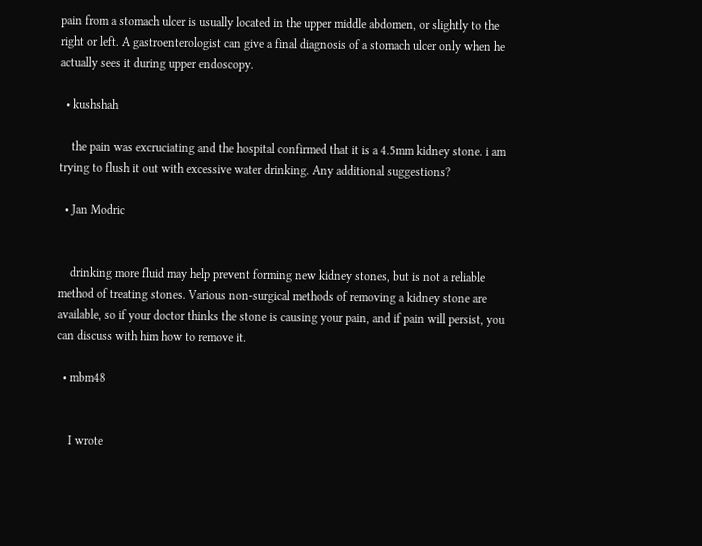pain from a stomach ulcer is usually located in the upper middle abdomen, or slightly to the right or left. A gastroenterologist can give a final diagnosis of a stomach ulcer only when he actually sees it during upper endoscopy.

  • kushshah

    the pain was excruciating and the hospital confirmed that it is a 4.5mm kidney stone. i am trying to flush it out with excessive water drinking. Any additional suggestions?

  • Jan Modric


    drinking more fluid may help prevent forming new kidney stones, but is not a reliable method of treating stones. Various non-surgical methods of removing a kidney stone are available, so if your doctor thinks the stone is causing your pain, and if pain will persist, you can discuss with him how to remove it.

  • mbm48


    I wrote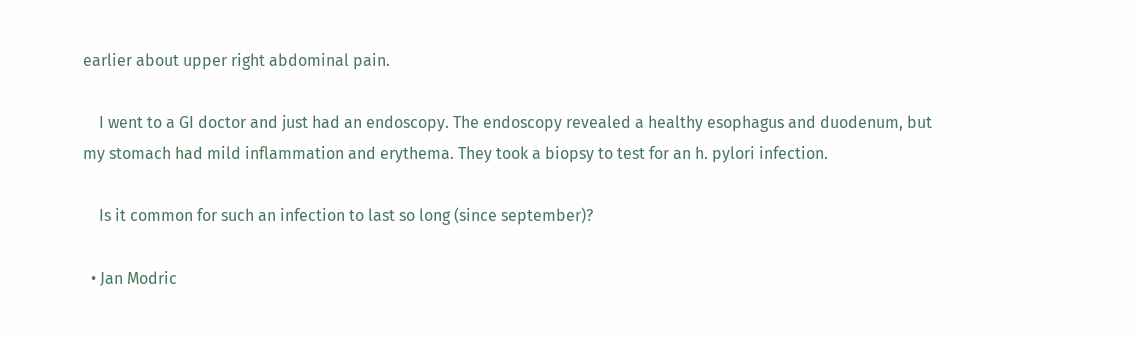earlier about upper right abdominal pain.

    I went to a GI doctor and just had an endoscopy. The endoscopy revealed a healthy esophagus and duodenum, but my stomach had mild inflammation and erythema. They took a biopsy to test for an h. pylori infection.

    Is it common for such an infection to last so long (since september)?

  • Jan Modric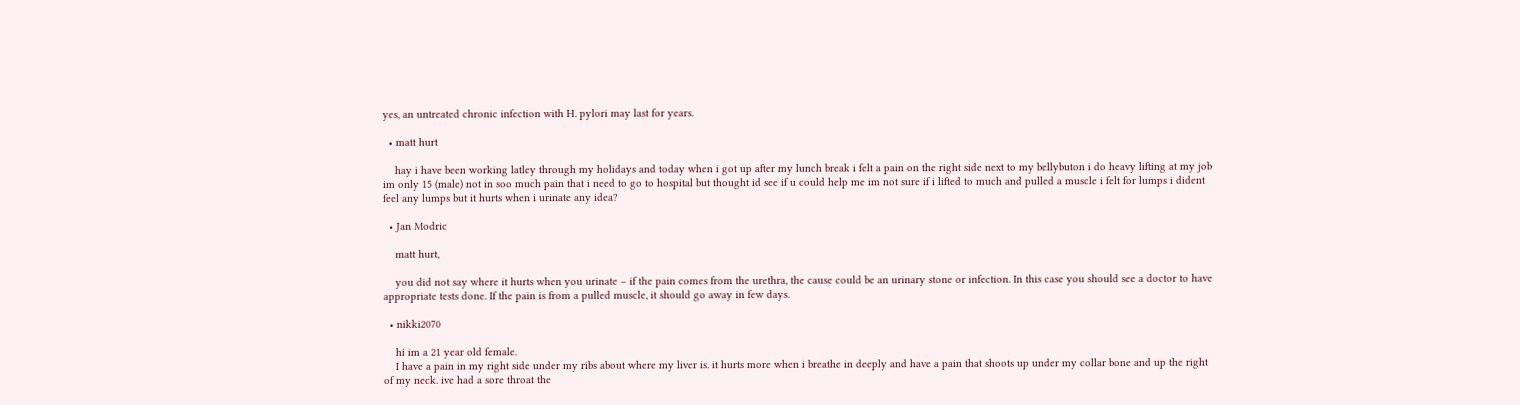yes, an untreated chronic infection with H. pylori may last for years.

  • matt hurt

    hay i have been working latley through my holidays and today when i got up after my lunch break i felt a pain on the right side next to my bellybuton i do heavy lifting at my job im only 15 (male) not in soo much pain that i need to go to hospital but thought id see if u could help me im not sure if i lifted to much and pulled a muscle i felt for lumps i dident feel any lumps but it hurts when i urinate any idea?

  • Jan Modric

    matt hurt,

    you did not say where it hurts when you urinate – if the pain comes from the urethra, the cause could be an urinary stone or infection. In this case you should see a doctor to have appropriate tests done. If the pain is from a pulled muscle, it should go away in few days.

  • nikki2070

    hi im a 21 year old female.
    I have a pain in my right side under my ribs about where my liver is. it hurts more when i breathe in deeply and have a pain that shoots up under my collar bone and up the right of my neck. ive had a sore throat the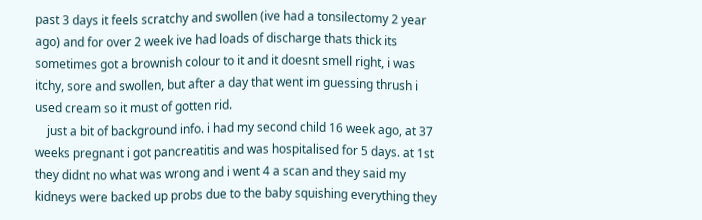past 3 days it feels scratchy and swollen (ive had a tonsilectomy 2 year ago) and for over 2 week ive had loads of discharge thats thick its sometimes got a brownish colour to it and it doesnt smell right, i was itchy, sore and swollen, but after a day that went im guessing thrush i used cream so it must of gotten rid.
    just a bit of background info. i had my second child 16 week ago, at 37 weeks pregnant i got pancreatitis and was hospitalised for 5 days. at 1st they didnt no what was wrong and i went 4 a scan and they said my kidneys were backed up probs due to the baby squishing everything they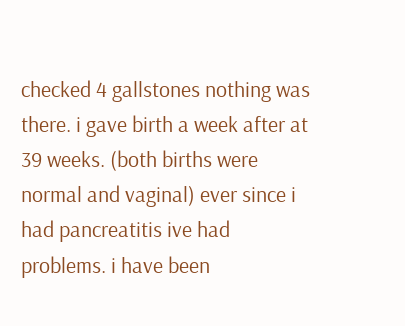checked 4 gallstones nothing was there. i gave birth a week after at 39 weeks. (both births were normal and vaginal) ever since i had pancreatitis ive had problems. i have been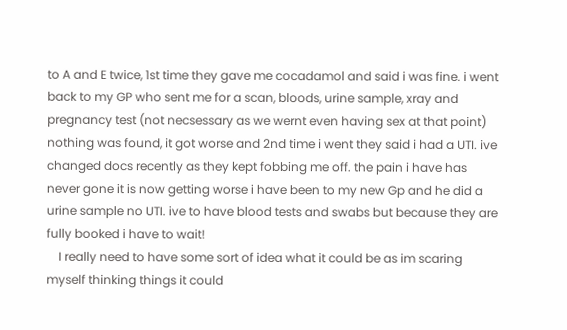to A and E twice, 1st time they gave me cocadamol and said i was fine. i went back to my GP who sent me for a scan, bloods, urine sample, xray and pregnancy test (not necsessary as we wernt even having sex at that point) nothing was found, it got worse and 2nd time i went they said i had a UTI. ive changed docs recently as they kept fobbing me off. the pain i have has never gone it is now getting worse i have been to my new Gp and he did a urine sample no UTI. ive to have blood tests and swabs but because they are fully booked i have to wait!
    I really need to have some sort of idea what it could be as im scaring myself thinking things it could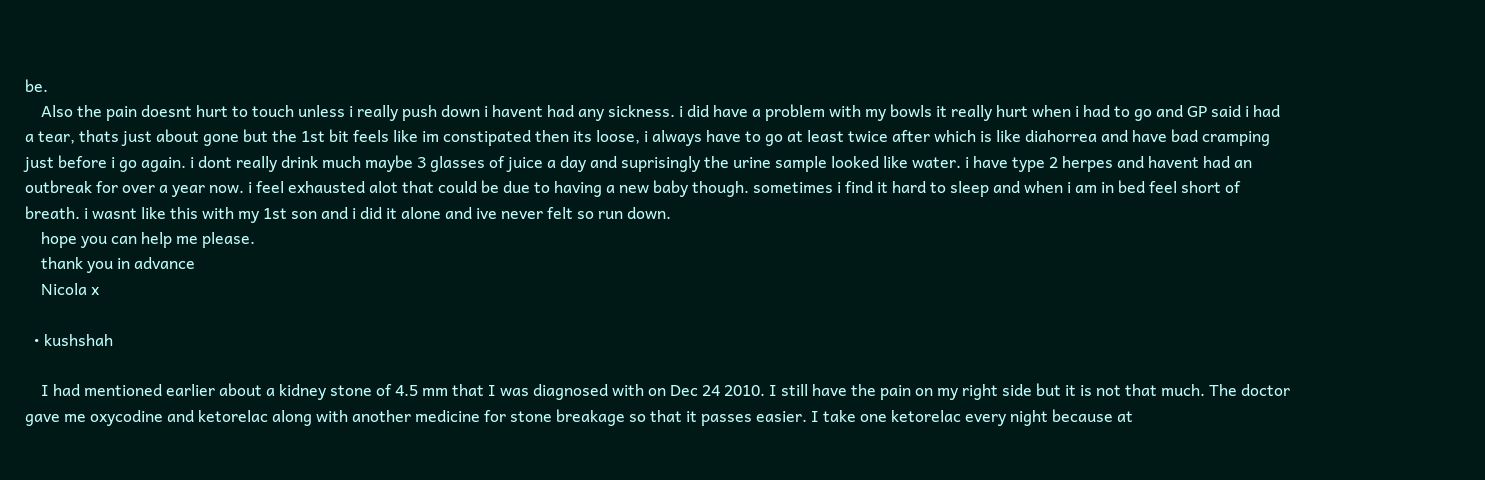be.
    Also the pain doesnt hurt to touch unless i really push down i havent had any sickness. i did have a problem with my bowls it really hurt when i had to go and GP said i had a tear, thats just about gone but the 1st bit feels like im constipated then its loose, i always have to go at least twice after which is like diahorrea and have bad cramping just before i go again. i dont really drink much maybe 3 glasses of juice a day and suprisingly the urine sample looked like water. i have type 2 herpes and havent had an outbreak for over a year now. i feel exhausted alot that could be due to having a new baby though. sometimes i find it hard to sleep and when i am in bed feel short of breath. i wasnt like this with my 1st son and i did it alone and ive never felt so run down.
    hope you can help me please.
    thank you in advance
    Nicola x

  • kushshah

    I had mentioned earlier about a kidney stone of 4.5 mm that I was diagnosed with on Dec 24 2010. I still have the pain on my right side but it is not that much. The doctor gave me oxycodine and ketorelac along with another medicine for stone breakage so that it passes easier. I take one ketorelac every night because at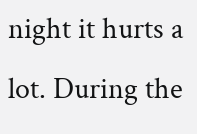night it hurts a lot. During the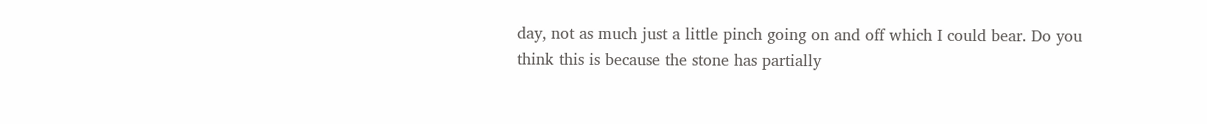day, not as much just a little pinch going on and off which I could bear. Do you think this is because the stone has partially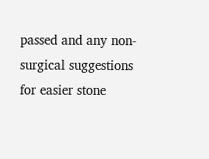passed and any non-surgical suggestions for easier stone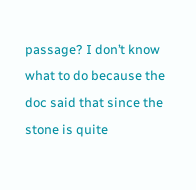passage? I don’t know what to do because the doc said that since the stone is quite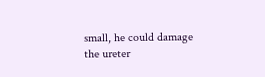small, he could damage the ureter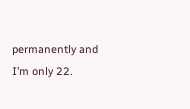permanently and I’m only 22.